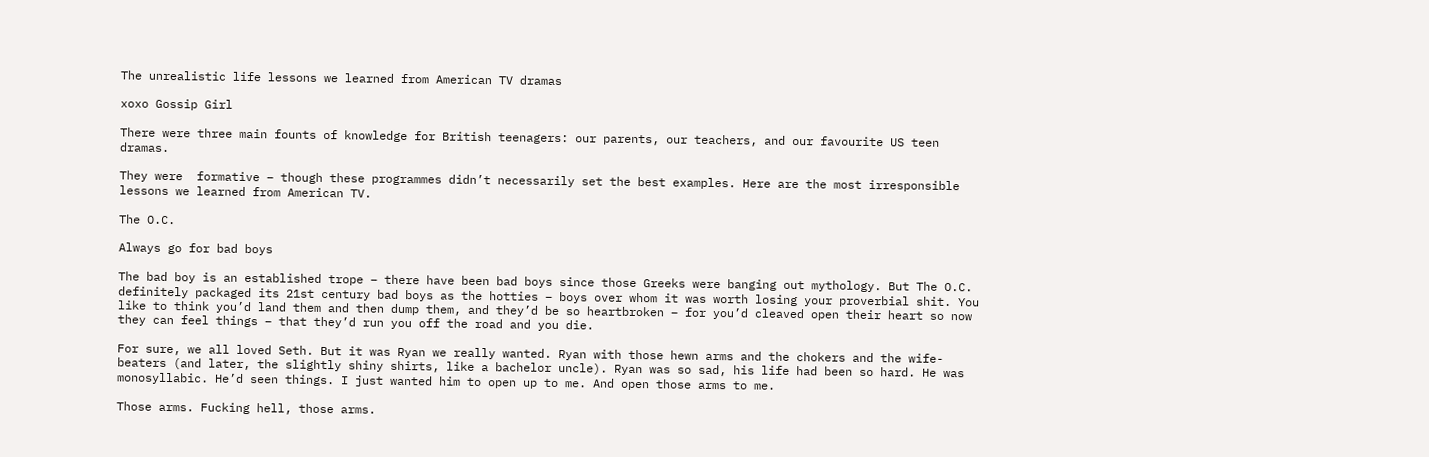The unrealistic life lessons we learned from American TV dramas

xoxo Gossip Girl

There were three main founts of knowledge for British teenagers: our parents, our teachers, and our favourite US teen dramas.

They were  formative – though these programmes didn’t necessarily set the best examples. Here are the most irresponsible lessons we learned from American TV.

The O.C.

Always go for bad boys

The bad boy is an established trope – there have been bad boys since those Greeks were banging out mythology. But The O.C. definitely packaged its 21st century bad boys as the hotties – boys over whom it was worth losing your proverbial shit. You like to think you’d land them and then dump them, and they’d be so heartbroken – for you’d cleaved open their heart so now they can feel things – that they’d run you off the road and you die.

For sure, we all loved Seth. But it was Ryan we really wanted. Ryan with those hewn arms and the chokers and the wife-beaters (and later, the slightly shiny shirts, like a bachelor uncle). Ryan was so sad, his life had been so hard. He was monosyllabic. He’d seen things. I just wanted him to open up to me. And open those arms to me.

Those arms. Fucking hell, those arms.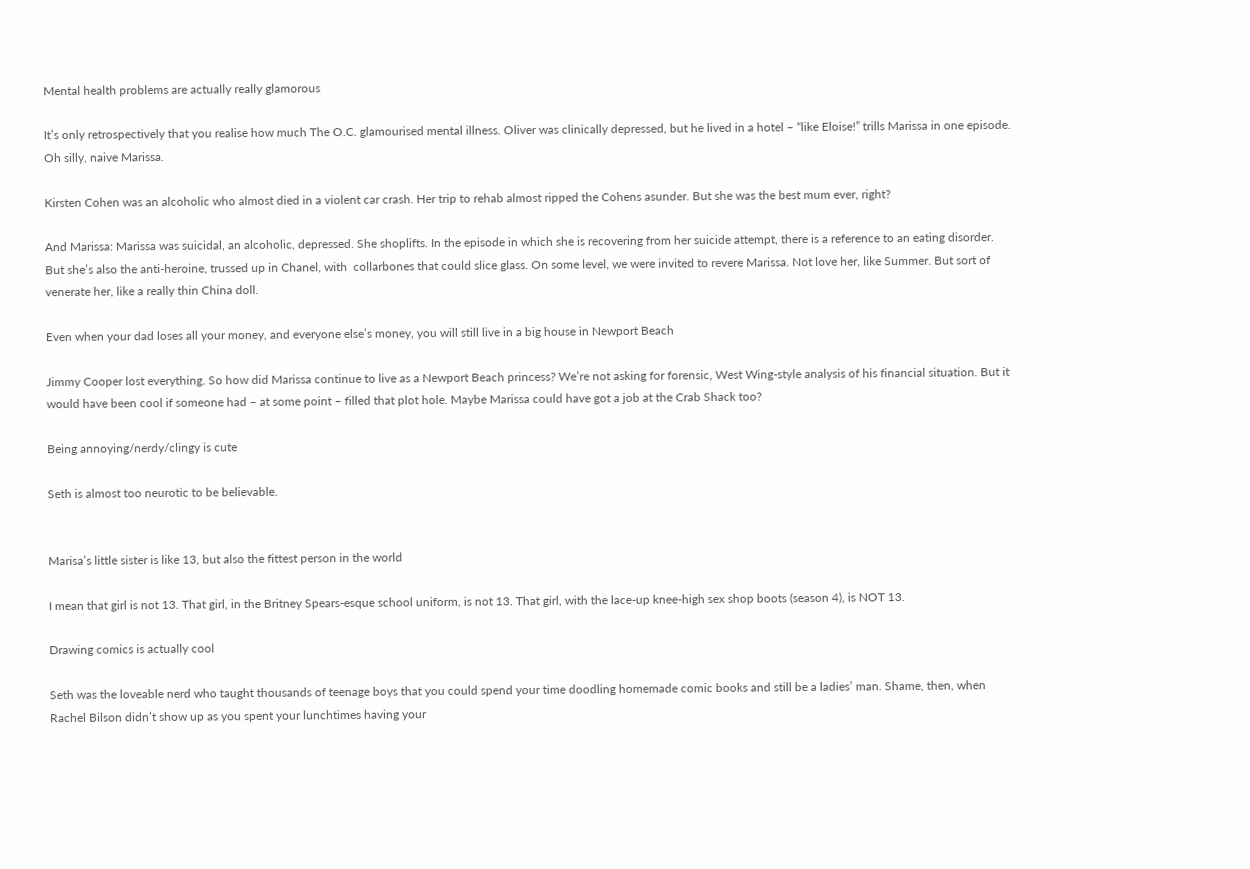Mental health problems are actually really glamorous

It’s only retrospectively that you realise how much The O.C. glamourised mental illness. Oliver was clinically depressed, but he lived in a hotel – “like Eloise!” trills Marissa in one episode. Oh silly, naive Marissa.

Kirsten Cohen was an alcoholic who almost died in a violent car crash. Her trip to rehab almost ripped the Cohens asunder. But she was the best mum ever, right?

And Marissa: Marissa was suicidal, an alcoholic, depressed. She shoplifts. In the episode in which she is recovering from her suicide attempt, there is a reference to an eating disorder. But she’s also the anti-heroine, trussed up in Chanel, with  collarbones that could slice glass. On some level, we were invited to revere Marissa. Not love her, like Summer. But sort of venerate her, like a really thin China doll.

Even when your dad loses all your money, and everyone else’s money, you will still live in a big house in Newport Beach

Jimmy Cooper lost everything. So how did Marissa continue to live as a Newport Beach princess? We’re not asking for forensic, West Wing-style analysis of his financial situation. But it would have been cool if someone had – at some point – filled that plot hole. Maybe Marissa could have got a job at the Crab Shack too?

Being annoying/nerdy/clingy is cute

Seth is almost too neurotic to be believable.


Marisa’s little sister is like 13, but also the fittest person in the world

I mean that girl is not 13. That girl, in the Britney Spears-esque school uniform, is not 13. That girl, with the lace-up knee-high sex shop boots (season 4), is NOT 13.

Drawing comics is actually cool

Seth was the loveable nerd who taught thousands of teenage boys that you could spend your time doodling homemade comic books and still be a ladies’ man. Shame, then, when Rachel Bilson didn’t show up as you spent your lunchtimes having your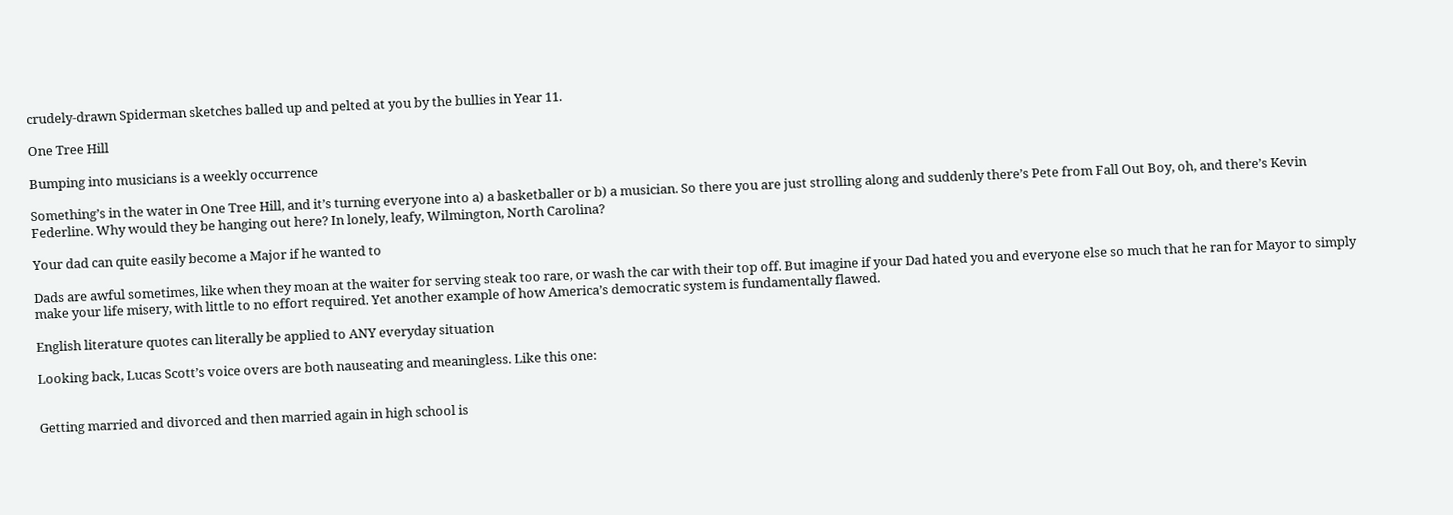crudely-drawn Spiderman sketches balled up and pelted at you by the bullies in Year 11.

One Tree Hill

Bumping into musicians is a weekly occurrence

Something’s in the water in One Tree Hill, and it’s turning everyone into a) a basketballer or b) a musician. So there you are just strolling along and suddenly there’s Pete from Fall Out Boy, oh, and there’s Kevin Federline. Why would they be hanging out here? In lonely, leafy, Wilmington, North Carolina?

Your dad can quite easily become a Major if he wanted to

Dads are awful sometimes, like when they moan at the waiter for serving steak too rare, or wash the car with their top off. But imagine if your Dad hated you and everyone else so much that he ran for Mayor to simply make your life misery, with little to no effort required. Yet another example of how America’s democratic system is fundamentally flawed.

English literature quotes can literally be applied to ANY everyday situation

Looking back, Lucas Scott’s voice overs are both nauseating and meaningless. Like this one:


Getting married and divorced and then married again in high school is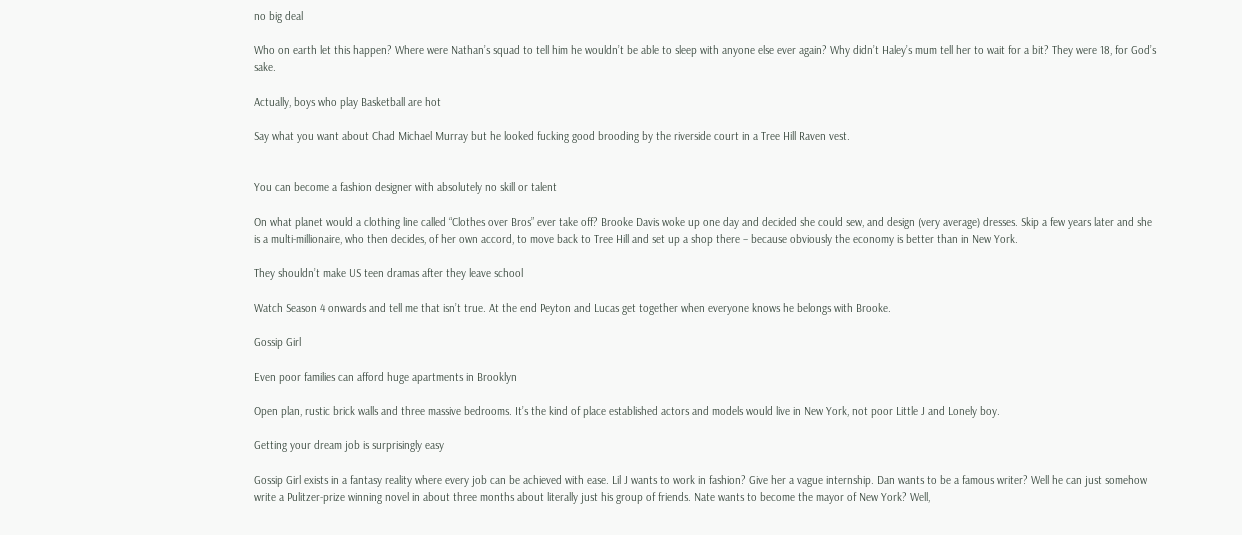no big deal

Who on earth let this happen? Where were Nathan’s squad to tell him he wouldn’t be able to sleep with anyone else ever again? Why didn’t Haley’s mum tell her to wait for a bit? They were 18, for God’s sake.

Actually, boys who play Basketball are hot

Say what you want about Chad Michael Murray but he looked fucking good brooding by the riverside court in a Tree Hill Raven vest.


You can become a fashion designer with absolutely no skill or talent

On what planet would a clothing line called “Clothes over Bros” ever take off? Brooke Davis woke up one day and decided she could sew, and design (very average) dresses. Skip a few years later and she is a multi-millionaire, who then decides, of her own accord, to move back to Tree Hill and set up a shop there – because obviously the economy is better than in New York.

They shouldn’t make US teen dramas after they leave school

Watch Season 4 onwards and tell me that isn’t true. At the end Peyton and Lucas get together when everyone knows he belongs with Brooke.

Gossip Girl

Even poor families can afford huge apartments in Brooklyn

Open plan, rustic brick walls and three massive bedrooms. It’s the kind of place established actors and models would live in New York, not poor Little J and Lonely boy.

Getting your dream job is surprisingly easy

Gossip Girl exists in a fantasy reality where every job can be achieved with ease. Lil J wants to work in fashion? Give her a vague internship. Dan wants to be a famous writer? Well he can just somehow write a Pulitzer-prize winning novel in about three months about literally just his group of friends. Nate wants to become the mayor of New York? Well,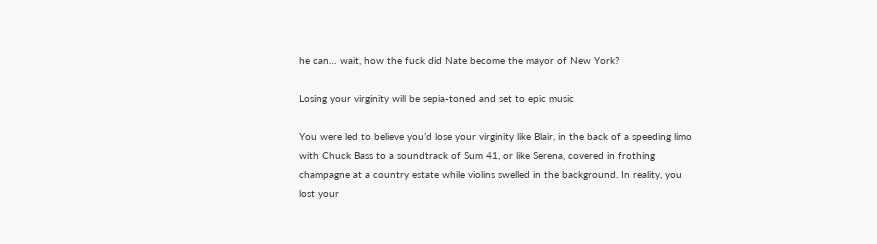he can… wait, how the fuck did Nate become the mayor of New York?

Losing your virginity will be sepia-toned and set to epic music

You were led to believe you’d lose your virginity like Blair, in the back of a speeding limo with Chuck Bass to a soundtrack of Sum 41, or like Serena, covered in frothing champagne at a country estate while violins swelled in the background. In reality, you lost your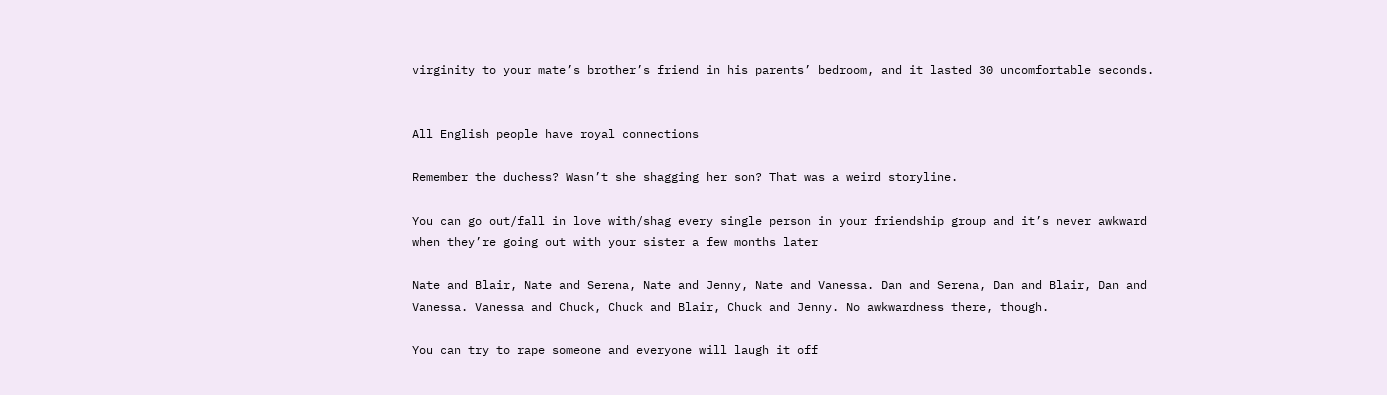virginity to your mate’s brother’s friend in his parents’ bedroom, and it lasted 30 uncomfortable seconds.


All English people have royal connections

Remember the duchess? Wasn’t she shagging her son? That was a weird storyline.

You can go out/fall in love with/shag every single person in your friendship group and it’s never awkward when they’re going out with your sister a few months later

Nate and Blair, Nate and Serena, Nate and Jenny, Nate and Vanessa. Dan and Serena, Dan and Blair, Dan and Vanessa. Vanessa and Chuck, Chuck and Blair, Chuck and Jenny. No awkwardness there, though.

You can try to rape someone and everyone will laugh it off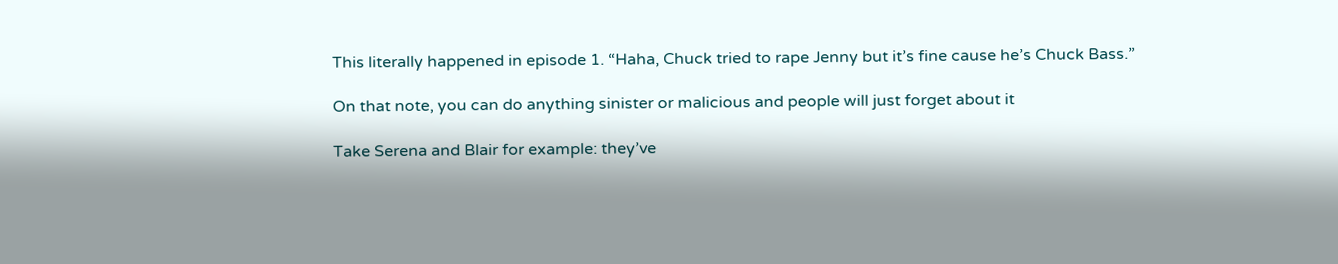This literally happened in episode 1. “Haha, Chuck tried to rape Jenny but it’s fine cause he’s Chuck Bass.”

On that note, you can do anything sinister or malicious and people will just forget about it

Take Serena and Blair for example: they’ve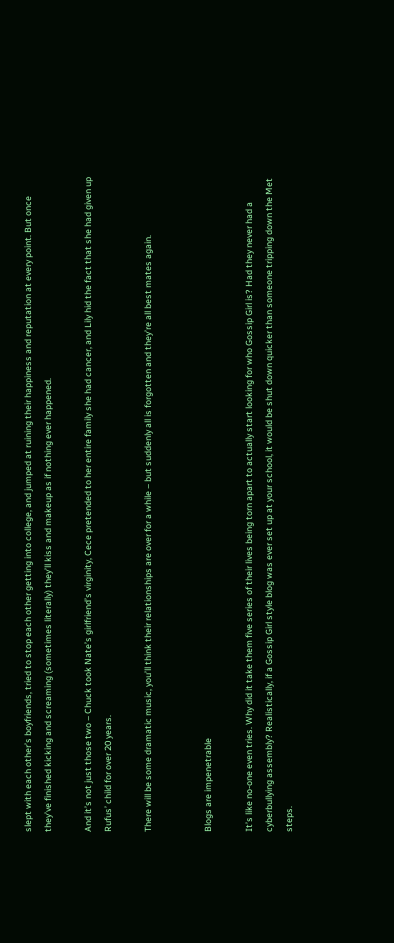slept with each other’s boyfriends, tried to stop each other getting into college, and jumped at ruining their happiness and reputation at every point. But once they’ve finished kicking and screaming (sometimes literally) they’ll kiss and makeup as if nothing ever happened.

And it’s not just those two – Chuck took Nate’s girlfriend’s virginity, Cece pretended to her entire family she had cancer, and Lily hid the fact that she had given up Rufus’ child for over 20 years.

There will be some dramatic music, you’ll think their relationships are over for a while – but suddenly all is forgotten and they’re all best mates again.


Blogs are impenetrable

It’s like no-one even tries. Why did it take them five series of their lives being torn apart to actually start looking for who Gossip Girl is? Had they never had a cyberbullying assembly? Realistically, if a Gossip Girl style blog was ever set up at your school, it would be shut down quicker than someone tripping down the Met steps.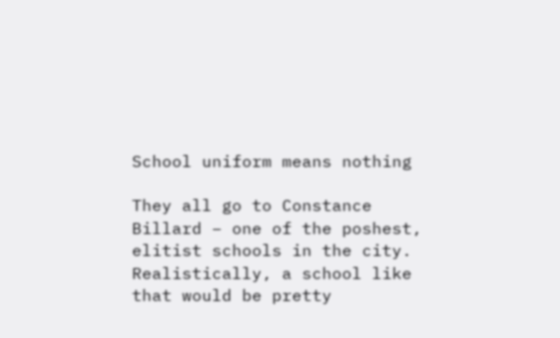School uniform means nothing

They all go to Constance Billard – one of the poshest, elitist schools in the city. Realistically, a school like that would be pretty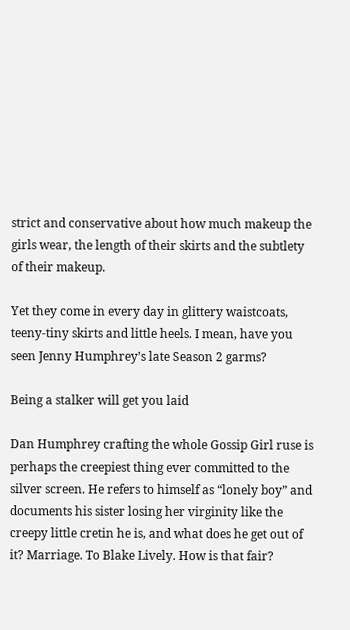strict and conservative about how much makeup the girls wear, the length of their skirts and the subtlety of their makeup.

Yet they come in every day in glittery waistcoats, teeny-tiny skirts and little heels. I mean, have you seen Jenny Humphrey’s late Season 2 garms?

Being a stalker will get you laid

Dan Humphrey crafting the whole Gossip Girl ruse is perhaps the creepiest thing ever committed to the silver screen. He refers to himself as “lonely boy” and documents his sister losing her virginity like the creepy little cretin he is, and what does he get out of it? Marriage. To Blake Lively. How is that fair?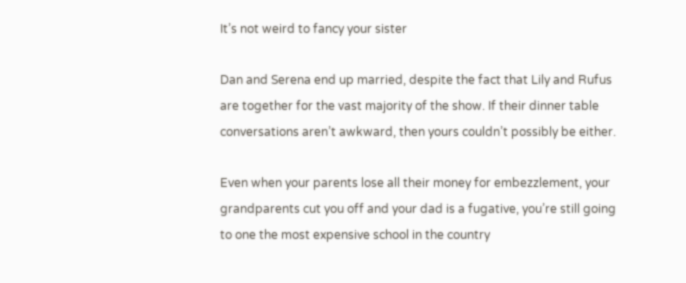It’s not weird to fancy your sister

Dan and Serena end up married, despite the fact that Lily and Rufus are together for the vast majority of the show. If their dinner table conversations aren’t awkward, then yours couldn’t possibly be either.

Even when your parents lose all their money for embezzlement, your grandparents cut you off and your dad is a fugative, you’re still going to one the most expensive school in the country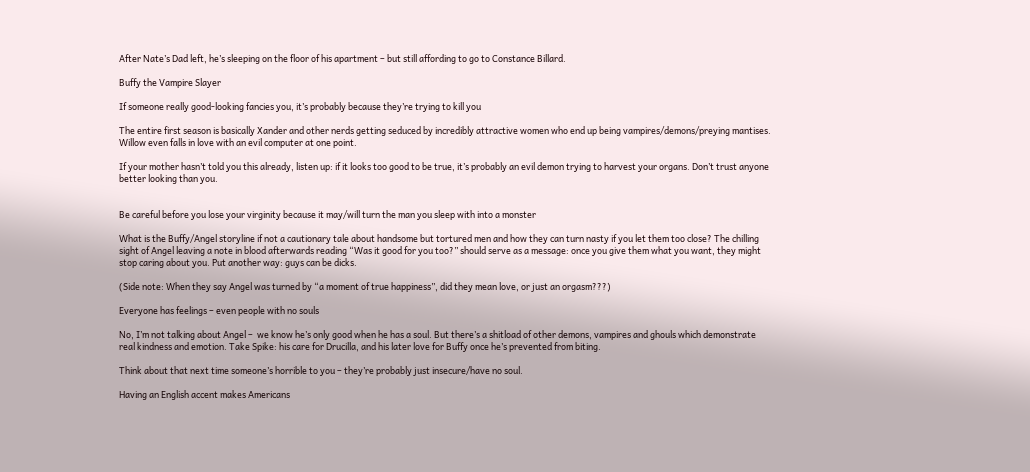After Nate’s Dad left, he’s sleeping on the floor of his apartment – but still affording to go to Constance Billard.

Buffy the Vampire Slayer

If someone really good-looking fancies you, it’s probably because they’re trying to kill you

The entire first season is basically Xander and other nerds getting seduced by incredibly attractive women who end up being vampires/demons/preying mantises. Willow even falls in love with an evil computer at one point.

If your mother hasn’t told you this already, listen up: if it looks too good to be true, it’s probably an evil demon trying to harvest your organs. Don’t trust anyone better looking than you.


Be careful before you lose your virginity because it may/will turn the man you sleep with into a monster

What is the Buffy/Angel storyline if not a cautionary tale about handsome but tortured men and how they can turn nasty if you let them too close? The chilling sight of Angel leaving a note in blood afterwards reading “Was it good for you too?” should serve as a message: once you give them what you want, they might stop caring about you. Put another way: guys can be dicks.

(Side note: When they say Angel was turned by “a moment of true happiness”, did they mean love, or just an orgasm???)

Everyone has feelings – even people with no souls

No, I’m not talking about Angel –  we know he’s only good when he has a soul. But there’s a shitload of other demons, vampires and ghouls which demonstrate real kindness and emotion. Take Spike: his care for Drucilla, and his later love for Buffy once he’s prevented from biting.

Think about that next time someone’s horrible to you – they’re probably just insecure/have no soul.

Having an English accent makes Americans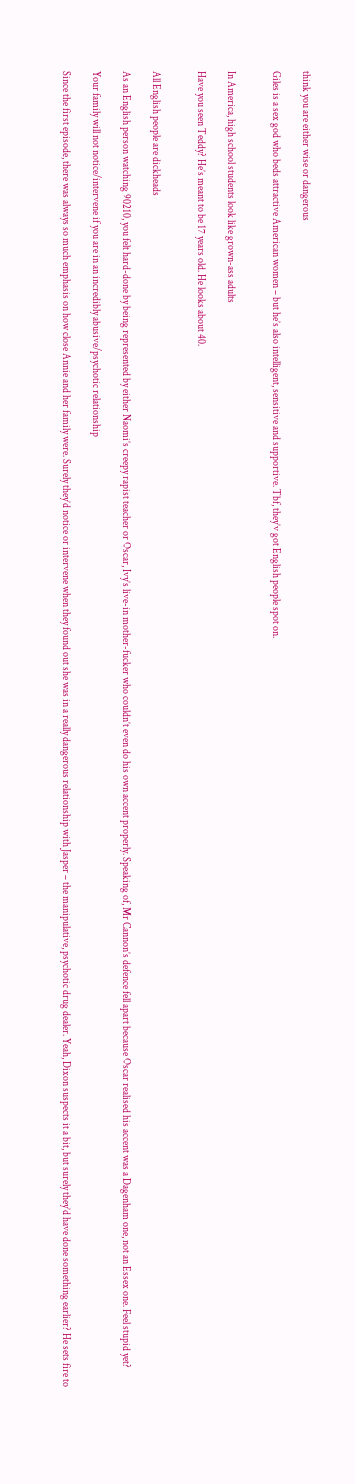think you are either wise or dangerous

Giles is a sex god who beds attractive American women – but he’s also intelligent, sensitive and supportive. Tbf, they’v got English people spot on.


In America, high school students look like grown-ass adults

Have you seen Teddy? He’s meant to be 17 years old. He looks about 40.


All English people are dickheads

As an English person watching 90210, you felt hard-done by being represented by either Naomi’s creepy rapist teacher or Oscar, Ivy’s live-in mother-fucker who couldn’t even do his own accent properly. Speaking of, Mr Cannon’s defence fell apart because Oscar realised his accent was a Dagenham one, not an Essex one. Feel stupid yet?

Your family will not notice/intervene if you are in an incredibly abusive/psychotic relationship

Since the first episode, there was always so much emphasis on how close Annie and her family were. Surely they’d notice or intervene when they found out she was in a really dangerous relationship with Jasper – the manipulative, psychotic drug dealer. Yeah, Dixon suspects it a bit, but surely they’d have done something earlier? He sets fire to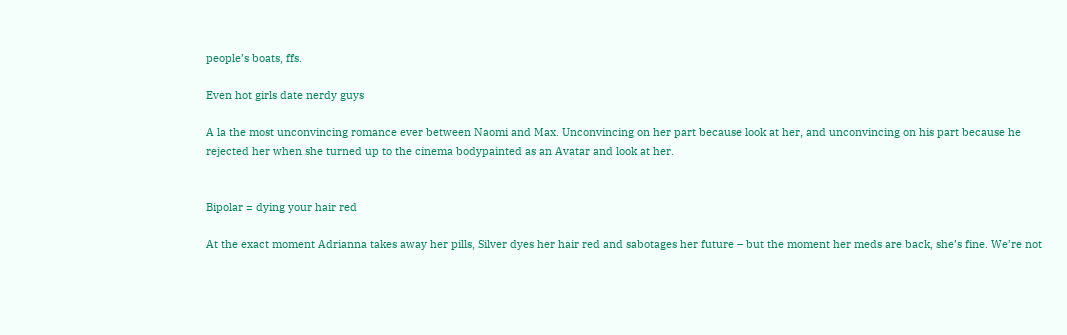people’s boats, ffs.

Even hot girls date nerdy guys

A la the most unconvincing romance ever between Naomi and Max. Unconvincing on her part because look at her, and unconvincing on his part because he rejected her when she turned up to the cinema bodypainted as an Avatar and look at her.


Bipolar = dying your hair red

At the exact moment Adrianna takes away her pills, Silver dyes her hair red and sabotages her future – but the moment her meds are back, she’s fine. We’re not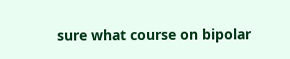sure what course on bipolar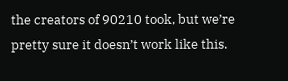the creators of 90210 took, but we’re pretty sure it doesn’t work like this.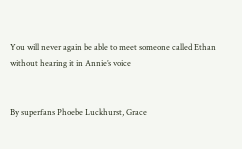You will never again be able to meet someone called Ethan without hearing it in Annie’s voice


By superfans Phoebe Luckhurst, Grace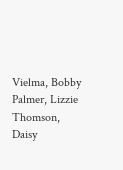Vielma, Bobby Palmer, Lizzie Thomson, Daisy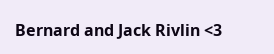Bernard and Jack Rivlin <3